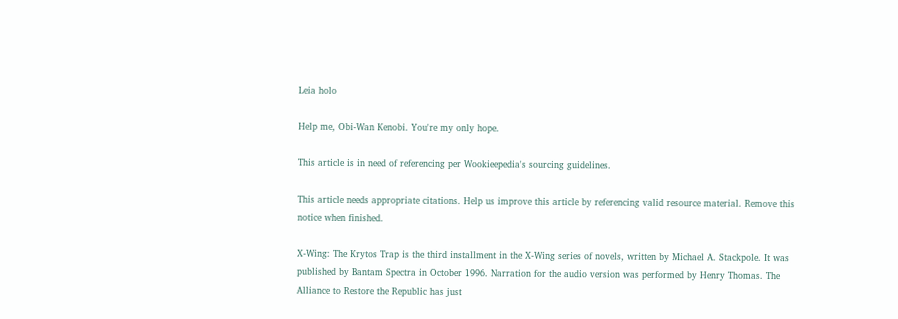Leia holo

Help me, Obi-Wan Kenobi. You're my only hope.

This article is in need of referencing per Wookieepedia's sourcing guidelines.

This article needs appropriate citations. Help us improve this article by referencing valid resource material. Remove this notice when finished.

X-Wing: The Krytos Trap is the third installment in the X-Wing series of novels, written by Michael A. Stackpole. It was published by Bantam Spectra in October 1996. Narration for the audio version was performed by Henry Thomas. The Alliance to Restore the Republic has just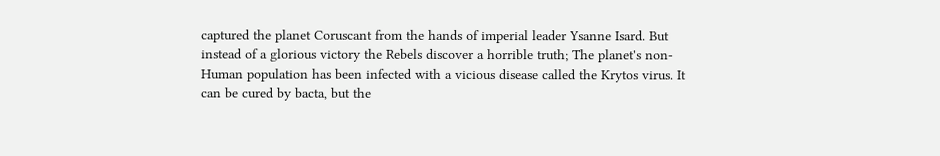captured the planet Coruscant from the hands of imperial leader Ysanne Isard. But instead of a glorious victory the Rebels discover a horrible truth; The planet's non-Human population has been infected with a vicious disease called the Krytos virus. It can be cured by bacta, but the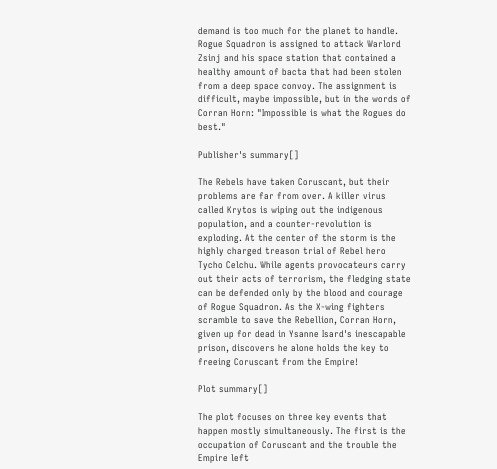demand is too much for the planet to handle. Rogue Squadron is assigned to attack Warlord Zsinj and his space station that contained a healthy amount of bacta that had been stolen from a deep space convoy. The assignment is difficult, maybe impossible, but in the words of Corran Horn: "Impossible is what the Rogues do best."

Publisher's summary[]

The Rebels have taken Coruscant, but their problems are far from over. A killer virus called Krytos is wiping out the indigenous population, and a counter-revolution is exploding. At the center of the storm is the highly charged treason trial of Rebel hero Tycho Celchu. While agents provocateurs carry out their acts of terrorism, the fledging state can be defended only by the blood and courage of Rogue Squadron. As the X-wing fighters scramble to save the Rebellion, Corran Horn, given up for dead in Ysanne Isard's inescapable prison, discovers he alone holds the key to freeing Coruscant from the Empire!

Plot summary[]

The plot focuses on three key events that happen mostly simultaneously. The first is the occupation of Coruscant and the trouble the Empire left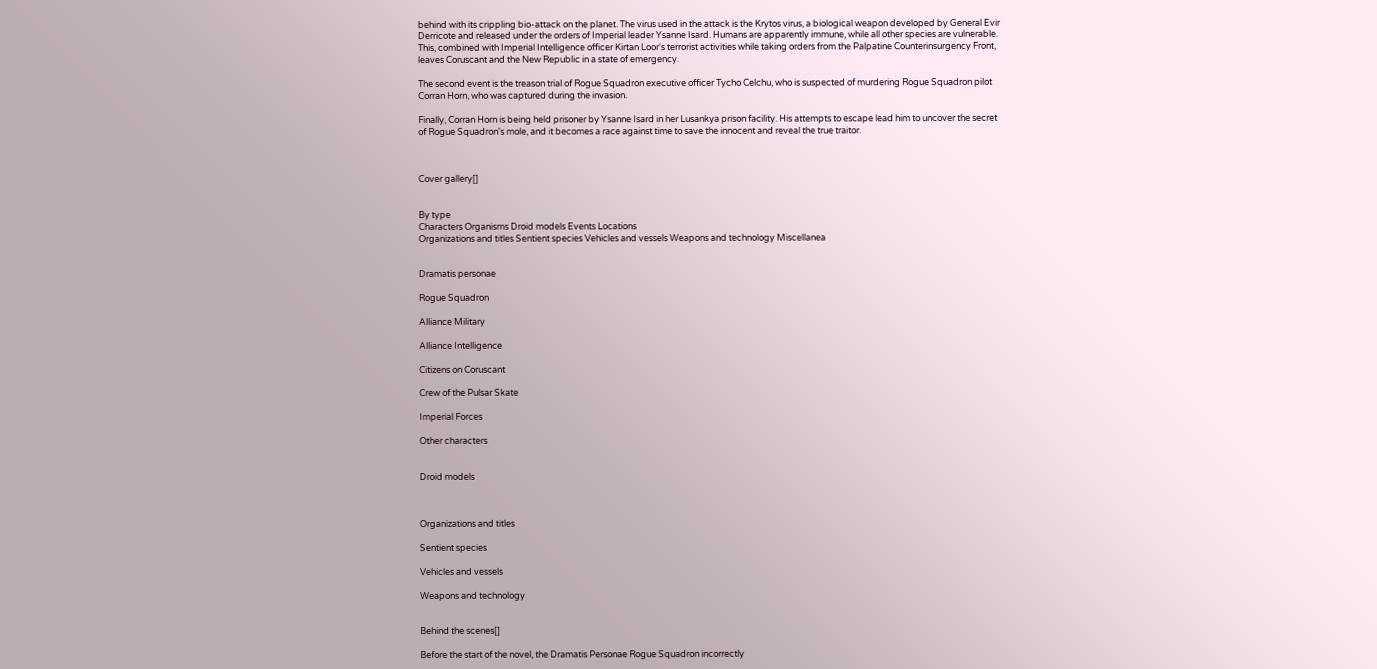behind with its crippling bio-attack on the planet. The virus used in the attack is the Krytos virus, a biological weapon developed by General Evir Derricote and released under the orders of Imperial leader Ysanne Isard. Humans are apparently immune, while all other species are vulnerable. This, combined with Imperial Intelligence officer Kirtan Loor's terrorist activities while taking orders from the Palpatine Counterinsurgency Front, leaves Coruscant and the New Republic in a state of emergency.

The second event is the treason trial of Rogue Squadron executive officer Tycho Celchu, who is suspected of murdering Rogue Squadron pilot Corran Horn, who was captured during the invasion.

Finally, Corran Horn is being held prisoner by Ysanne Isard in her Lusankya prison facility. His attempts to escape lead him to uncover the secret of Rogue Squadron's mole, and it becomes a race against time to save the innocent and reveal the true traitor.



Cover gallery[]


By type
Characters Organisms Droid models Events Locations
Organizations and titles Sentient species Vehicles and vessels Weapons and technology Miscellanea


Dramatis personae

Rogue Squadron

Alliance Military

Alliance Intelligence

Citizens on Coruscant

Crew of the Pulsar Skate

Imperial Forces

Other characters


Droid models



Organizations and titles

Sentient species

Vehicles and vessels

Weapons and technology


Behind the scenes[]

Before the start of the novel, the Dramatis Personae Rogue Squadron incorrectly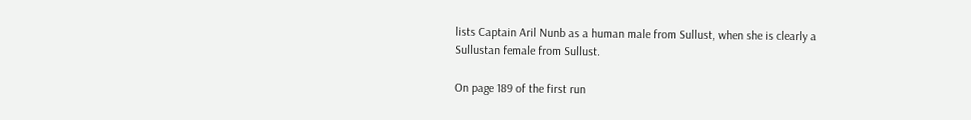lists Captain Aril Nunb as a human male from Sullust, when she is clearly a Sullustan female from Sullust.

On page 189 of the first run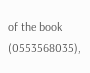of the book (0553568035),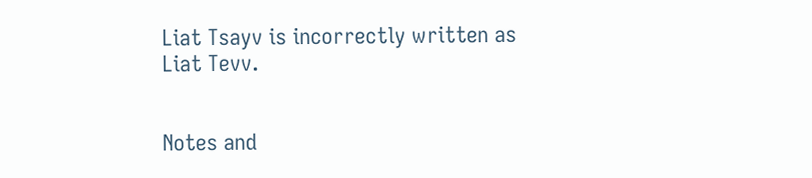Liat Tsayv is incorrectly written as Liat Tevv.


Notes and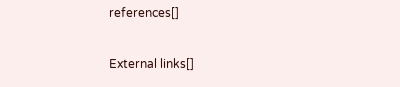references[]

External links[]